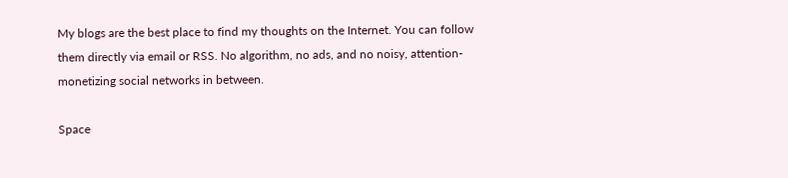My blogs are the best place to find my thoughts on the Internet. You can follow them directly via email or RSS. No algorithm, no ads, and no noisy, attention-monetizing social networks in between.

Space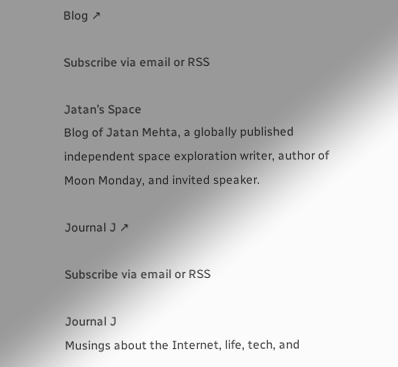Blog ↗

Subscribe via email or RSS

Jatan’s Space
Blog of Jatan Mehta, a globally published independent space exploration writer, author of Moon Monday, and invited speaker.

Journal J ↗

Subscribe via email or RSS

Journal J
Musings about the Internet, life, tech, and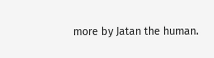more by Jatan the human.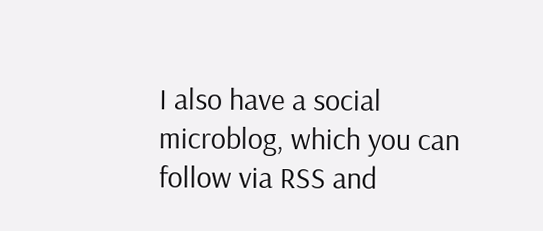I also have a social microblog, which you can follow via RSS and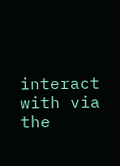interact with via the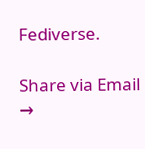Fediverse.

Share via Email →